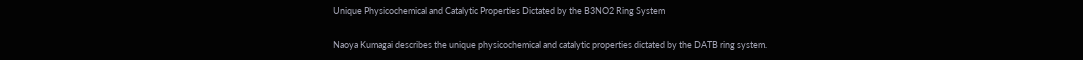Unique Physicochemical and Catalytic Properties Dictated by the B3NO2 Ring System

Naoya Kumagai describes the unique physicochemical and catalytic properties dictated by the DATB ring system.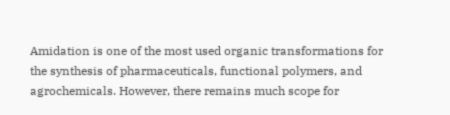Amidation is one of the most used organic transformations for the synthesis of pharmaceuticals, functional polymers, and agrochemicals. However, there remains much scope for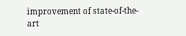improvement of state-of-the-art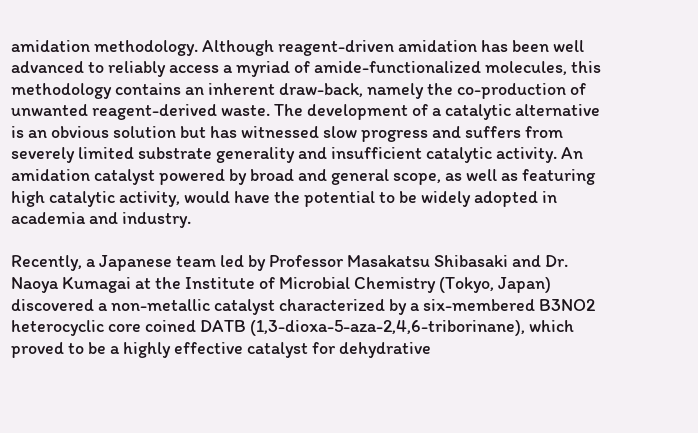amidation methodology. Although reagent-driven amidation has been well advanced to reliably access a myriad of amide-functionalized molecules, this methodology contains an inherent draw-back, namely the co-production of unwanted reagent-derived waste. The development of a catalytic alternative is an obvious solution but has witnessed slow progress and suffers from severely limited substrate generality and insufficient catalytic activity. An amidation catalyst powered by broad and general scope, as well as featuring high catalytic activity, would have the potential to be widely adopted in academia and industry.

Recently, a Japanese team led by Professor Masakatsu Shibasaki and Dr. Naoya Kumagai at the Institute of Microbial Chemistry (Tokyo, Japan) discovered a non-metallic catalyst characterized by a six-membered B3NO2 heterocyclic core coined DATB (1,3-dioxa-5-aza-2,4,6-triborinane), which proved to be a highly effective catalyst for dehydrative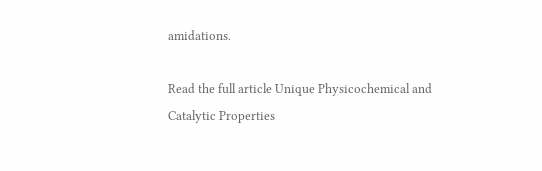amidations.

Read the full article Unique Physicochemical and Catalytic Properties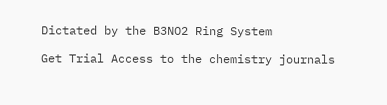Dictated by the B3NO2 Ring System

Get Trial Access to the chemistry journals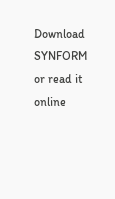Download SYNFORM or read it online